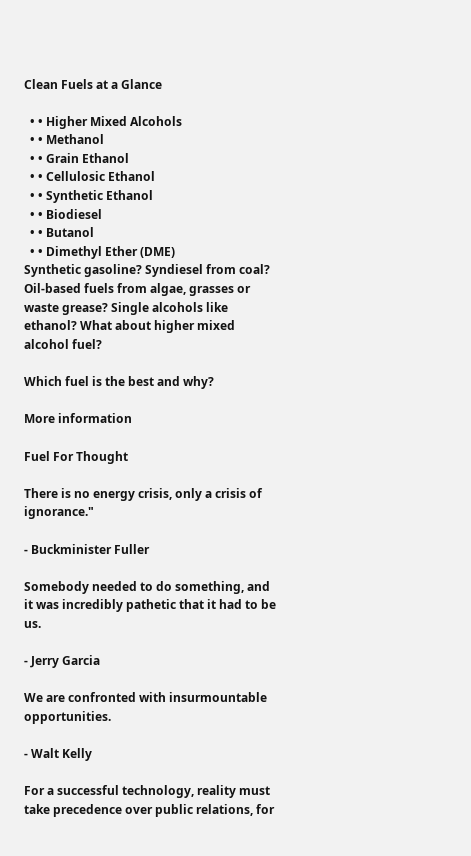Clean Fuels at a Glance

  • • Higher Mixed Alcohols
  • • Methanol
  • • Grain Ethanol
  • • Cellulosic Ethanol
  • • Synthetic Ethanol
  • • Biodiesel
  • • Butanol
  • • Dimethyl Ether (DME)
Synthetic gasoline? Syndiesel from coal? Oil-based fuels from algae, grasses or waste grease? Single alcohols like ethanol? What about higher mixed alcohol fuel?

Which fuel is the best and why?

More information

Fuel For Thought

There is no energy crisis, only a crisis of ignorance."

- Buckminister Fuller

Somebody needed to do something, and it was incredibly pathetic that it had to be us.

- Jerry Garcia

We are confronted with insurmountable opportunities.

- Walt Kelly

For a successful technology, reality must take precedence over public relations, for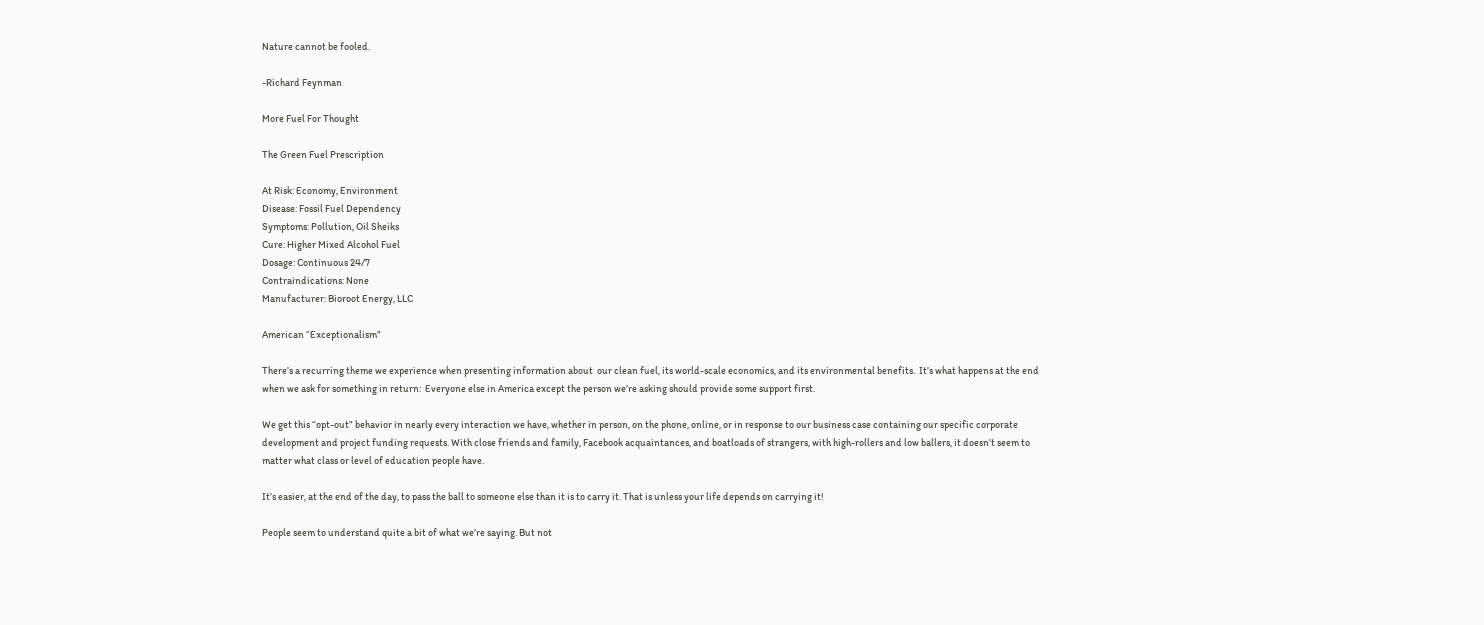Nature cannot be fooled.

-Richard Feynman

More Fuel For Thought

The Green Fuel Prescription

At Risk: Economy, Environment
Disease: Fossil Fuel Dependency
Symptoms: Pollution, Oil Sheiks
Cure: Higher Mixed Alcohol Fuel
Dosage: Continuous 24/7
Contraindications: None
Manufacturer: Bioroot Energy, LLC

American “Exceptionalism”

There’s a recurring theme we experience when presenting information about  our clean fuel, its world-scale economics, and its environmental benefits.  It’s what happens at the end when we ask for something in return:  Everyone else in America except the person we’re asking should provide some support first.

We get this “opt-out” behavior in nearly every interaction we have, whether in person, on the phone, online, or in response to our business case containing our specific corporate development and project funding requests. With close friends and family, Facebook acquaintances, and boatloads of strangers, with high-rollers and low ballers, it doesn’t seem to matter what class or level of education people have.

It’s easier, at the end of the day, to pass the ball to someone else than it is to carry it. That is unless your life depends on carrying it!

People seem to understand quite a bit of what we’re saying. But not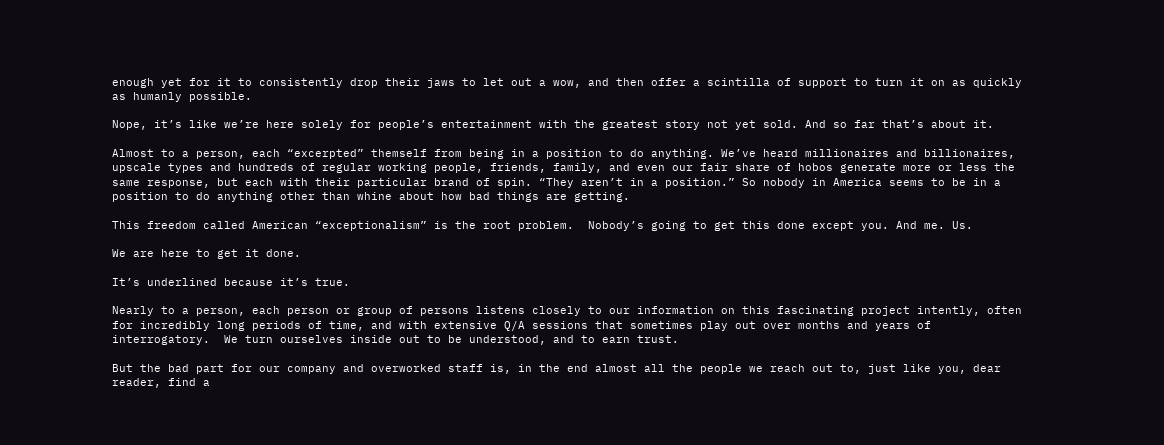enough yet for it to consistently drop their jaws to let out a wow, and then offer a scintilla of support to turn it on as quickly as humanly possible.

Nope, it’s like we’re here solely for people’s entertainment with the greatest story not yet sold. And so far that’s about it.

Almost to a person, each “excerpted” themself from being in a position to do anything. We’ve heard millionaires and billionaires, upscale types and hundreds of regular working people, friends, family, and even our fair share of hobos generate more or less the same response, but each with their particular brand of spin. “They aren’t in a position.” So nobody in America seems to be in a position to do anything other than whine about how bad things are getting.

This freedom called American “exceptionalism” is the root problem.  Nobody’s going to get this done except you. And me. Us.

We are here to get it done.

It’s underlined because it’s true.

Nearly to a person, each person or group of persons listens closely to our information on this fascinating project intently, often for incredibly long periods of time, and with extensive Q/A sessions that sometimes play out over months and years of interrogatory.  We turn ourselves inside out to be understood, and to earn trust.

But the bad part for our company and overworked staff is, in the end almost all the people we reach out to, just like you, dear reader, find a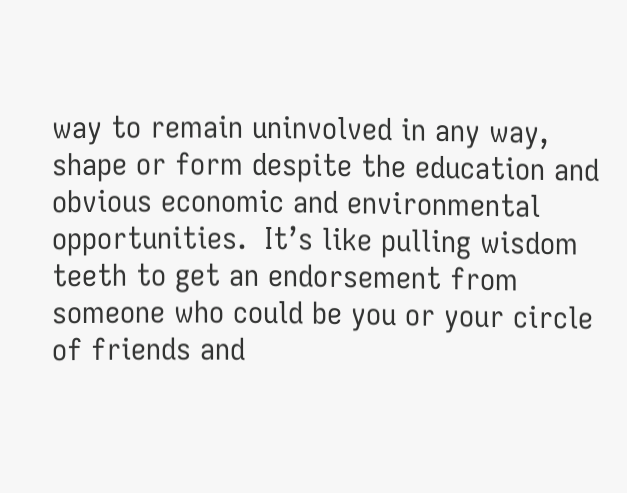way to remain uninvolved in any way, shape or form despite the education and obvious economic and environmental opportunities.  It’s like pulling wisdom teeth to get an endorsement from someone who could be you or your circle of friends and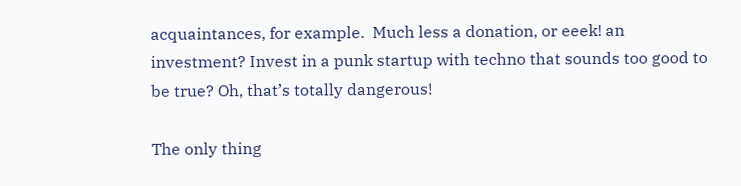acquaintances, for example.  Much less a donation, or eeek! an investment? Invest in a punk startup with techno that sounds too good to be true? Oh, that’s totally dangerous!

The only thing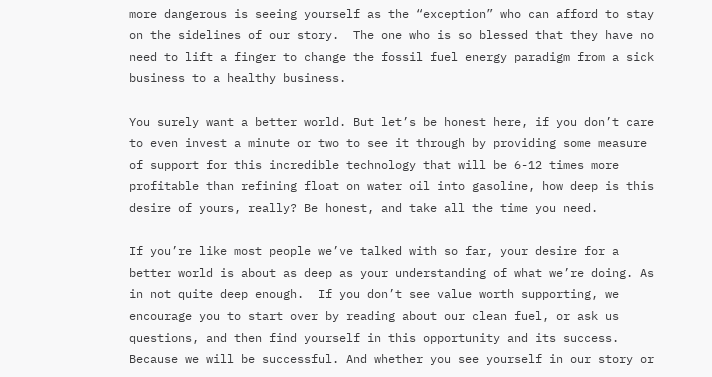more dangerous is seeing yourself as the “exception” who can afford to stay on the sidelines of our story.  The one who is so blessed that they have no need to lift a finger to change the fossil fuel energy paradigm from a sick business to a healthy business.

You surely want a better world. But let’s be honest here, if you don’t care to even invest a minute or two to see it through by providing some measure of support for this incredible technology that will be 6-12 times more profitable than refining float on water oil into gasoline, how deep is this desire of yours, really? Be honest, and take all the time you need.

If you’re like most people we’ve talked with so far, your desire for a better world is about as deep as your understanding of what we’re doing. As in not quite deep enough.  If you don’t see value worth supporting, we encourage you to start over by reading about our clean fuel, or ask us questions, and then find yourself in this opportunity and its success. Because we will be successful. And whether you see yourself in our story or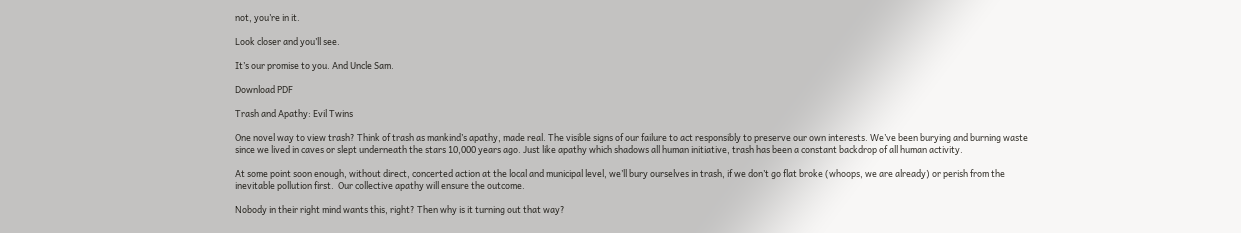not, you’re in it.

Look closer and you’ll see.

It’s our promise to you. And Uncle Sam.

Download PDF

Trash and Apathy: Evil Twins

One novel way to view trash? Think of trash as mankind’s apathy, made real. The visible signs of our failure to act responsibly to preserve our own interests. We’ve been burying and burning waste since we lived in caves or slept underneath the stars 10,000 years ago. Just like apathy which shadows all human initiative, trash has been a constant backdrop of all human activity.

At some point soon enough, without direct, concerted action at the local and municipal level, we’ll bury ourselves in trash, if we don’t go flat broke (whoops, we are already) or perish from the inevitable pollution first.  Our collective apathy will ensure the outcome.

Nobody in their right mind wants this, right? Then why is it turning out that way?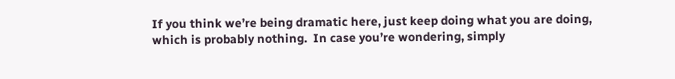If you think we’re being dramatic here, just keep doing what you are doing, which is probably nothing.  In case you’re wondering, simply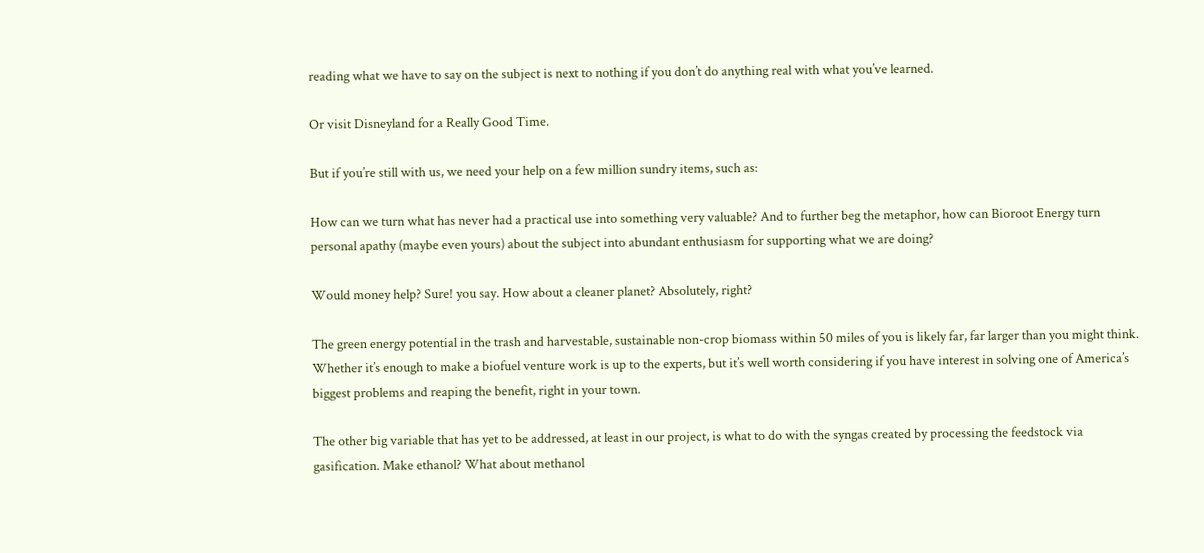reading what we have to say on the subject is next to nothing if you don’t do anything real with what you’ve learned.

Or visit Disneyland for a Really Good Time.

But if you’re still with us, we need your help on a few million sundry items, such as:

How can we turn what has never had a practical use into something very valuable? And to further beg the metaphor, how can Bioroot Energy turn personal apathy (maybe even yours) about the subject into abundant enthusiasm for supporting what we are doing?

Would money help? Sure! you say. How about a cleaner planet? Absolutely, right?

The green energy potential in the trash and harvestable, sustainable non-crop biomass within 50 miles of you is likely far, far larger than you might think.  Whether it’s enough to make a biofuel venture work is up to the experts, but it’s well worth considering if you have interest in solving one of America’s biggest problems and reaping the benefit, right in your town.

The other big variable that has yet to be addressed, at least in our project, is what to do with the syngas created by processing the feedstock via gasification. Make ethanol? What about methanol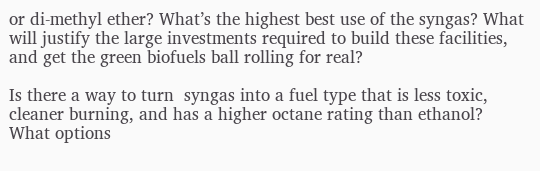or di-methyl ether? What’s the highest best use of the syngas? What will justify the large investments required to build these facilities, and get the green biofuels ball rolling for real?

Is there a way to turn  syngas into a fuel type that is less toxic, cleaner burning, and has a higher octane rating than ethanol? What options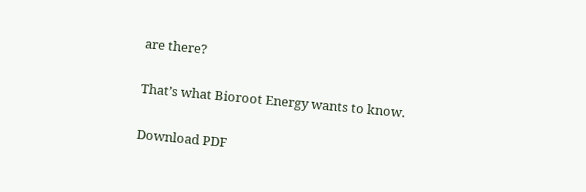are there?

That’s what Bioroot Energy wants to know.

Download PDF